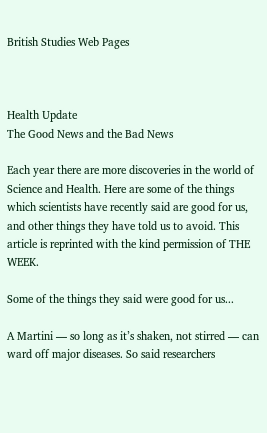British Studies Web Pages



Health Update
The Good News and the Bad News

Each year there are more discoveries in the world of Science and Health. Here are some of the things which scientists have recently said are good for us, and other things they have told us to avoid. This article is reprinted with the kind permission of THE WEEK.

Some of the things they said were good for us...

A Martini — so long as it’s shaken, not stirred — can ward off major diseases. So said researchers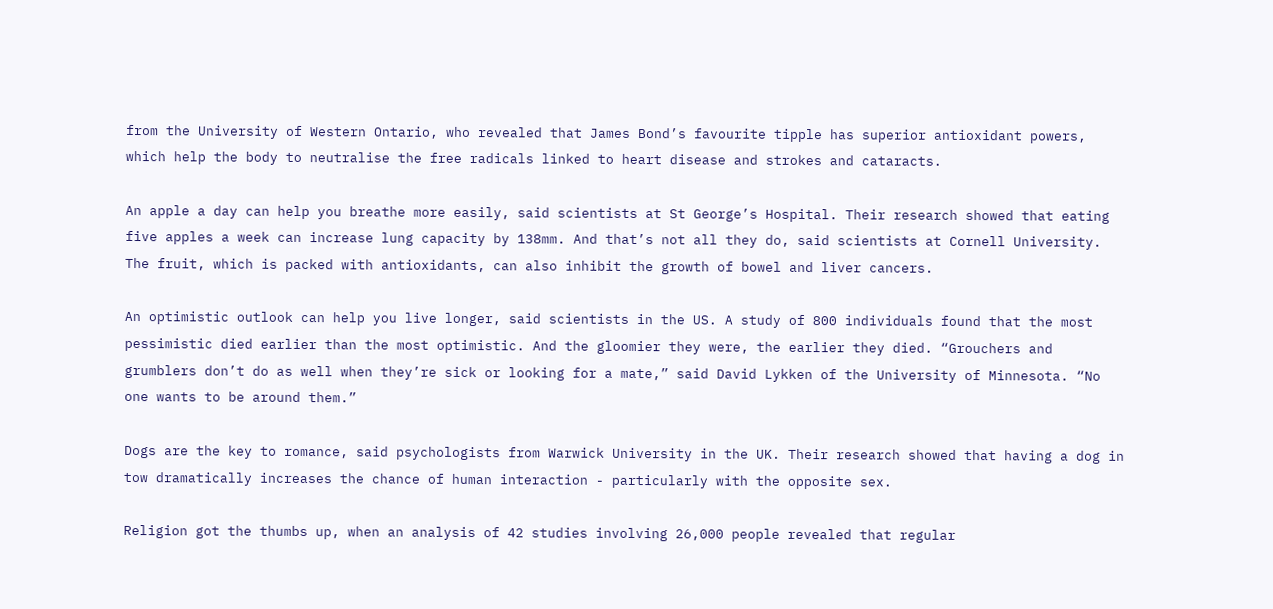from the University of Western Ontario, who revealed that James Bond’s favourite tipple has superior antioxidant powers, which help the body to neutralise the free radicals linked to heart disease and strokes and cataracts.

An apple a day can help you breathe more easily, said scientists at St George’s Hospital. Their research showed that eating five apples a week can increase lung capacity by 138mm. And that’s not all they do, said scientists at Cornell University. The fruit, which is packed with antioxidants, can also inhibit the growth of bowel and liver cancers.

An optimistic outlook can help you live longer, said scientists in the US. A study of 800 individuals found that the most pessimistic died earlier than the most optimistic. And the gloomier they were, the earlier they died. “Grouchers and grumblers don’t do as well when they’re sick or looking for a mate,” said David Lykken of the University of Minnesota. “No one wants to be around them.”

Dogs are the key to romance, said psychologists from Warwick University in the UK. Their research showed that having a dog in tow dramatically increases the chance of human interaction - particularly with the opposite sex.

Religion got the thumbs up, when an analysis of 42 studies involving 26,000 people revealed that regular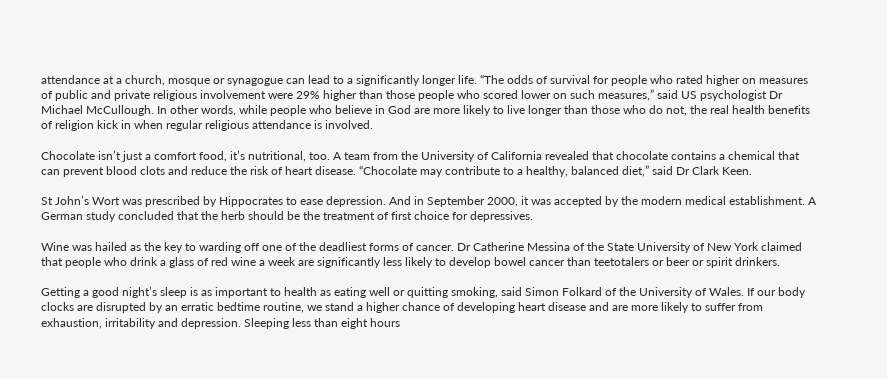attendance at a church, mosque or synagogue can lead to a significantly longer life. “The odds of survival for people who rated higher on measures of public and private religious involvement were 29% higher than those people who scored lower on such measures,” said US psychologist Dr Michael McCullough. In other words, while people who believe in God are more likely to live longer than those who do not, the real health benefits of religion kick in when regular religious attendance is involved.

Chocolate isn’t just a comfort food, it’s nutritional, too. A team from the University of California revealed that chocolate contains a chemical that can prevent blood clots and reduce the risk of heart disease. “Chocolate may contribute to a healthy, balanced diet,” said Dr Clark Keen.

St John’s Wort was prescribed by Hippocrates to ease depression. And in September 2000, it was accepted by the modern medical establishment. A German study concluded that the herb should be the treatment of first choice for depressives.

Wine was hailed as the key to warding off one of the deadliest forms of cancer. Dr Catherine Messina of the State University of New York claimed that people who drink a glass of red wine a week are significantly less likely to develop bowel cancer than teetotalers or beer or spirit drinkers.

Getting a good night’s sleep is as important to health as eating well or quitting smoking, said Simon Folkard of the University of Wales. If our body clocks are disrupted by an erratic bedtime routine, we stand a higher chance of developing heart disease and are more likely to suffer from exhaustion, irritability and depression. Sleeping less than eight hours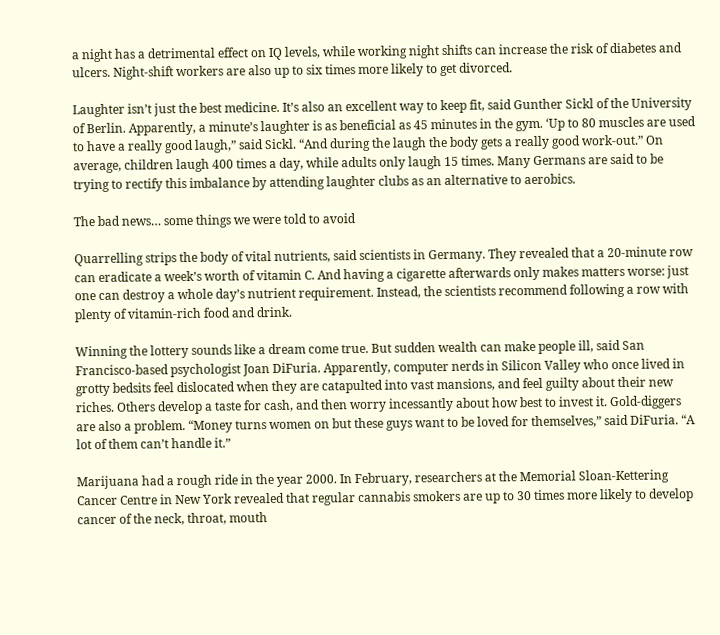a night has a detrimental effect on IQ levels, while working night shifts can increase the risk of diabetes and ulcers. Night-shift workers are also up to six times more likely to get divorced.

Laughter isn’t just the best medicine. It’s also an excellent way to keep fit, said Gunther Sickl of the University of Berlin. Apparently, a minute’s laughter is as beneficial as 45 minutes in the gym. ‘Up to 80 muscles are used to have a really good laugh,” said Sickl. “And during the laugh the body gets a really good work-out.” On average, children laugh 400 times a day, while adults only laugh 15 times. Many Germans are said to be trying to rectify this imbalance by attending laughter clubs as an alternative to aerobics.

The bad news… some things we were told to avoid

Quarrelling strips the body of vital nutrients, said scientists in Germany. They revealed that a 20-minute row can eradicate a week’s worth of vitamin C. And having a cigarette afterwards only makes matters worse: just one can destroy a whole day’s nutrient requirement. Instead, the scientists recommend following a row with plenty of vitamin-rich food and drink.

Winning the lottery sounds like a dream come true. But sudden wealth can make people ill, said San Francisco-based psychologist Joan DiFuria. Apparently, computer nerds in Silicon Valley who once lived in grotty bedsits feel dislocated when they are catapulted into vast mansions, and feel guilty about their new riches. Others develop a taste for cash, and then worry incessantly about how best to invest it. Gold-diggers are also a problem. “Money turns women on but these guys want to be loved for themselves,” said DiFuria. “A lot of them can’t handle it.”

Marijuana had a rough ride in the year 2000. In February, researchers at the Memorial Sloan-Kettering Cancer Centre in New York revealed that regular cannabis smokers are up to 30 times more likely to develop cancer of the neck, throat, mouth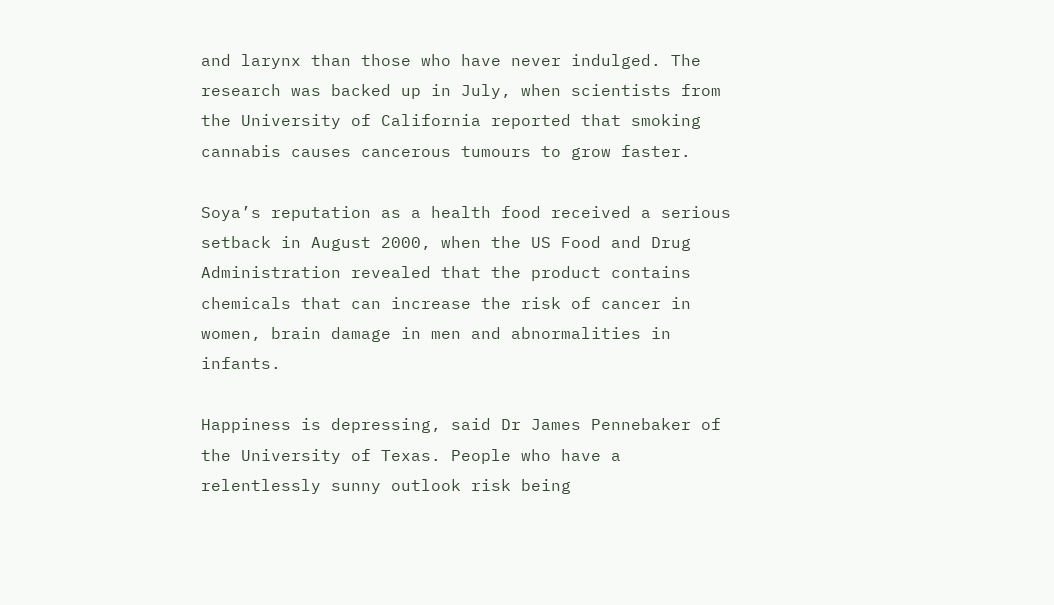and larynx than those who have never indulged. The research was backed up in July, when scientists from the University of California reported that smoking cannabis causes cancerous tumours to grow faster.

Soya’s reputation as a health food received a serious setback in August 2000, when the US Food and Drug Administration revealed that the product contains chemicals that can increase the risk of cancer in women, brain damage in men and abnormalities in infants.

Happiness is depressing, said Dr James Pennebaker of the University of Texas. People who have a relentlessly sunny outlook risk being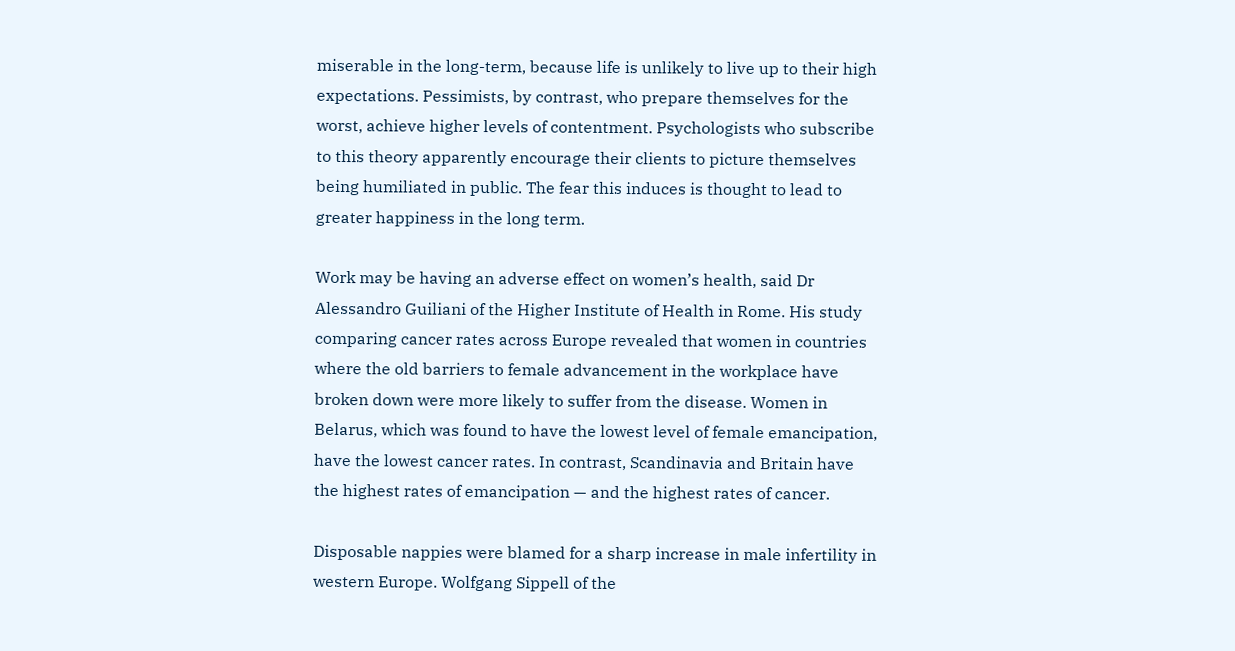miserable in the long-term, because life is unlikely to live up to their high expectations. Pessimists, by contrast, who prepare themselves for the worst, achieve higher levels of contentment. Psychologists who subscribe to this theory apparently encourage their clients to picture themselves being humiliated in public. The fear this induces is thought to lead to greater happiness in the long term.

Work may be having an adverse effect on women’s health, said Dr Alessandro Guiliani of the Higher Institute of Health in Rome. His study comparing cancer rates across Europe revealed that women in countries where the old barriers to female advancement in the workplace have broken down were more likely to suffer from the disease. Women in Belarus, which was found to have the lowest level of female emancipation, have the lowest cancer rates. In contrast, Scandinavia and Britain have the highest rates of emancipation — and the highest rates of cancer.

Disposable nappies were blamed for a sharp increase in male infertility in western Europe. Wolfgang Sippell of the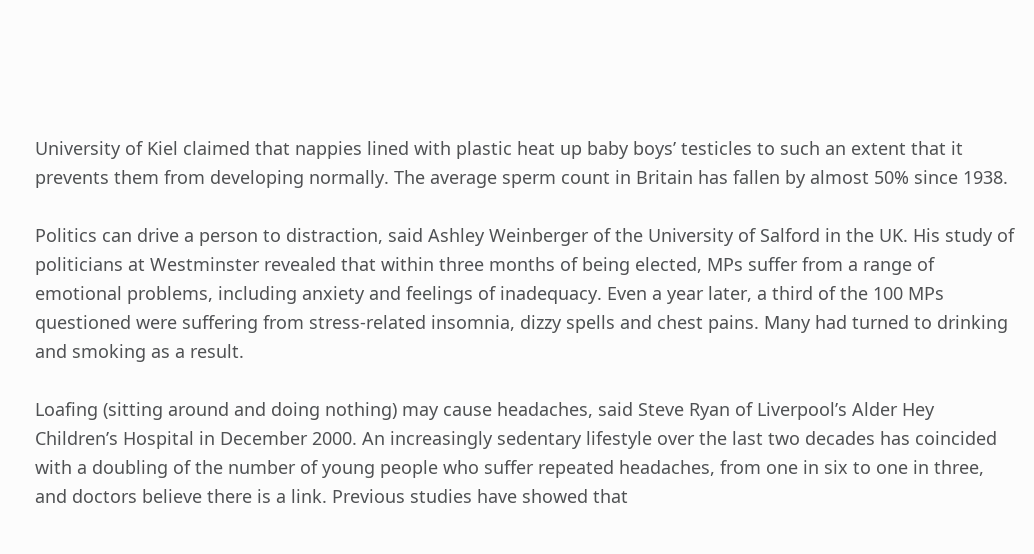University of Kiel claimed that nappies lined with plastic heat up baby boys’ testicles to such an extent that it prevents them from developing normally. The average sperm count in Britain has fallen by almost 50% since 1938.

Politics can drive a person to distraction, said Ashley Weinberger of the University of Salford in the UK. His study of politicians at Westminster revealed that within three months of being elected, MPs suffer from a range of emotional problems, including anxiety and feelings of inadequacy. Even a year later, a third of the 100 MPs questioned were suffering from stress-related insomnia, dizzy spells and chest pains. Many had turned to drinking and smoking as a result.

Loafing (sitting around and doing nothing) may cause headaches, said Steve Ryan of Liverpool’s Alder Hey Children’s Hospital in December 2000. An increasingly sedentary lifestyle over the last two decades has coincided with a doubling of the number of young people who suffer repeated headaches, from one in six to one in three, and doctors believe there is a link. Previous studies have showed that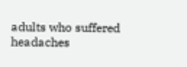adults who suffered headaches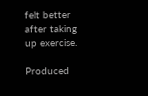felt better after taking up exercise.

Produced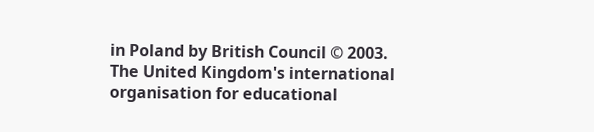in Poland by British Council © 2003. The United Kingdom's international organisation for educational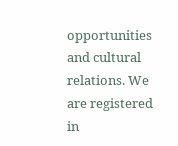opportunities and cultural relations. We are registered in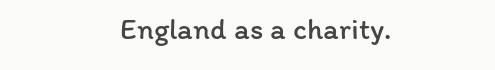England as a charity.